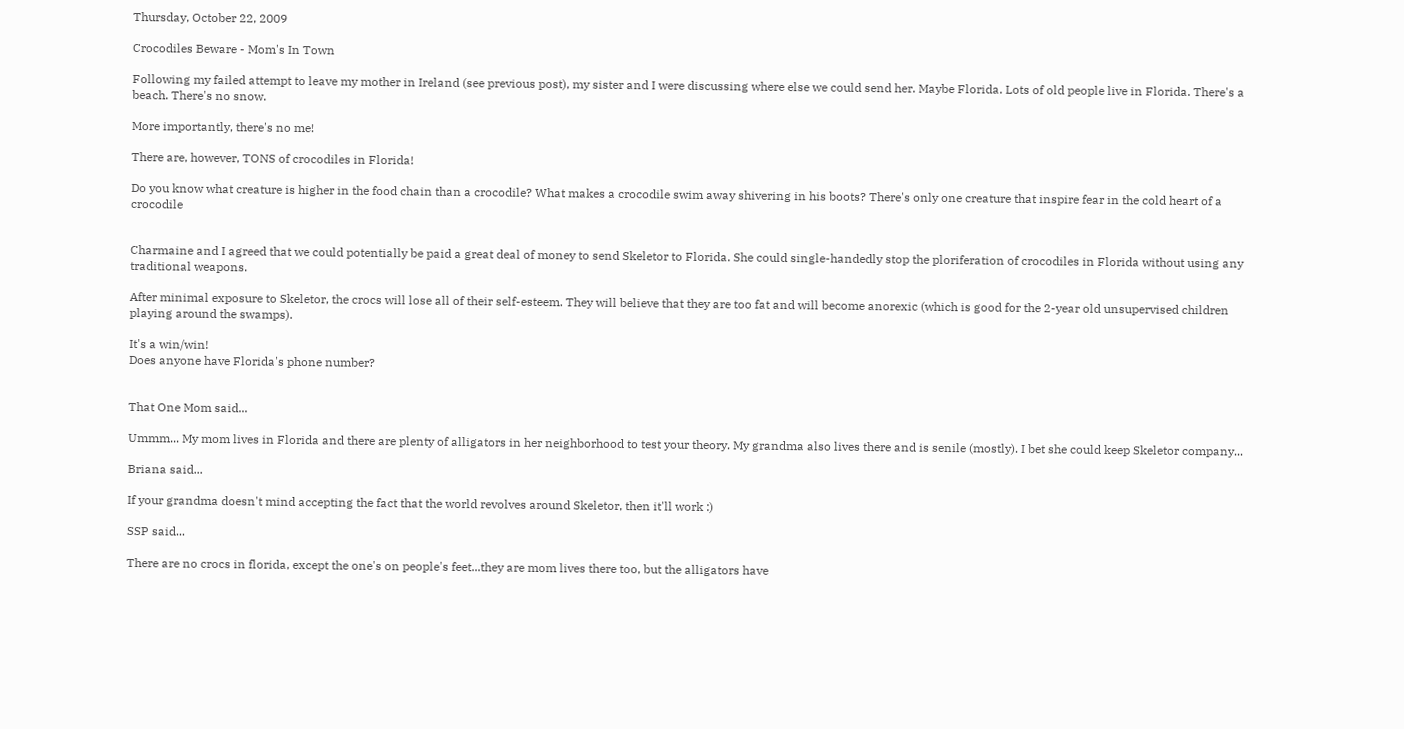Thursday, October 22, 2009

Crocodiles Beware - Mom's In Town

Following my failed attempt to leave my mother in Ireland (see previous post), my sister and I were discussing where else we could send her. Maybe Florida. Lots of old people live in Florida. There's a beach. There's no snow.

More importantly, there's no me!

There are, however, TONS of crocodiles in Florida!

Do you know what creature is higher in the food chain than a crocodile? What makes a crocodile swim away shivering in his boots? There's only one creature that inspire fear in the cold heart of a crocodile


Charmaine and I agreed that we could potentially be paid a great deal of money to send Skeletor to Florida. She could single-handedly stop the ploriferation of crocodiles in Florida without using any traditional weapons.

After minimal exposure to Skeletor, the crocs will lose all of their self-esteem. They will believe that they are too fat and will become anorexic (which is good for the 2-year old unsupervised children playing around the swamps).

It's a win/win!
Does anyone have Florida's phone number?


That One Mom said...

Ummm... My mom lives in Florida and there are plenty of alligators in her neighborhood to test your theory. My grandma also lives there and is senile (mostly). I bet she could keep Skeletor company...

Briana said...

If your grandma doesn't mind accepting the fact that the world revolves around Skeletor, then it'll work :)

SSP said...

There are no crocs in florida, except the one's on people's feet...they are mom lives there too, but the alligators have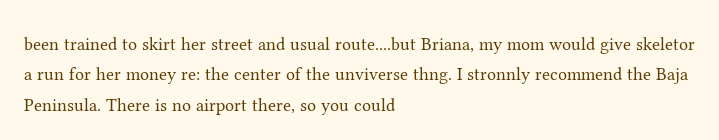been trained to skirt her street and usual route....but Briana, my mom would give skeletor a run for her money re: the center of the unviverse thng. I stronnly recommend the Baja Peninsula. There is no airport there, so you could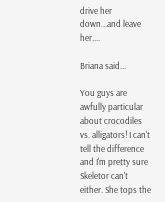drive her down...and leave her....

Briana said...

You guys are awfully particular about crocodiles vs. alligators! I can't tell the difference and I'm pretty sure Skeletor can't either. She tops the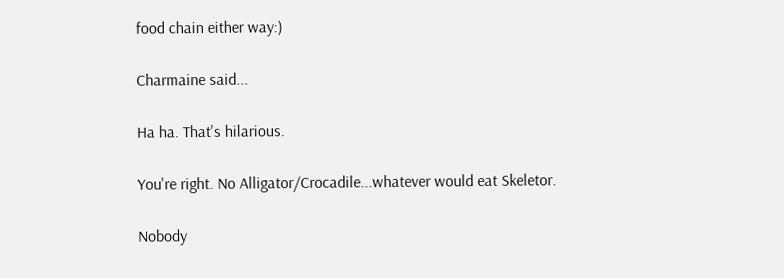food chain either way:)

Charmaine said...

Ha ha. That's hilarious.

You're right. No Alligator/Crocadile...whatever would eat Skeletor.

Nobody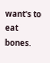want's to eat bones.